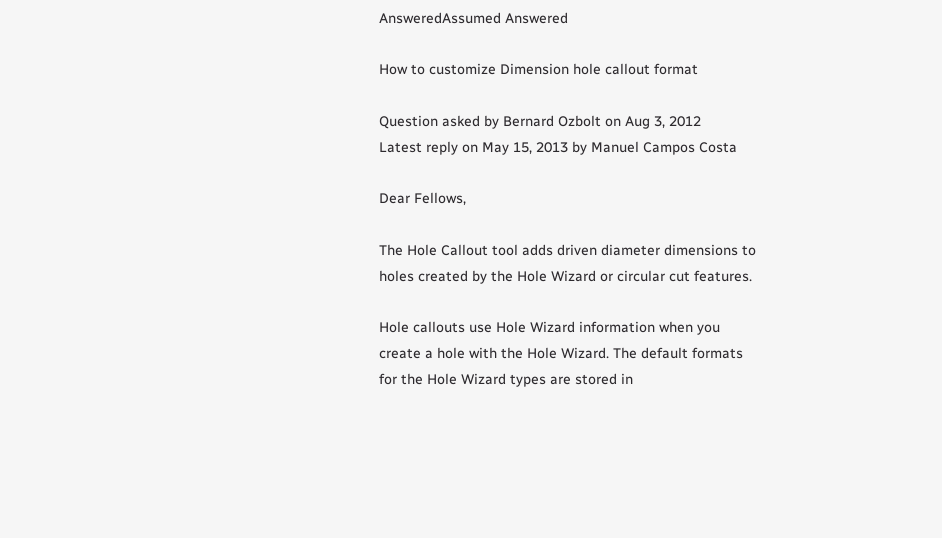AnsweredAssumed Answered

How to customize Dimension hole callout format

Question asked by Bernard Ozbolt on Aug 3, 2012
Latest reply on May 15, 2013 by Manuel Campos Costa

Dear Fellows,

The Hole Callout tool adds driven diameter dimensions to holes created by the Hole Wizard or circular cut features.

Hole callouts use Hole Wizard information when you create a hole with the Hole Wizard. The default formats for the Hole Wizard types are stored in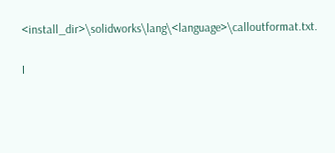<install_dir>\solidworks\lang\<language>\calloutformat.txt.

I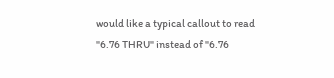would like a typical callout to read  "6.76 THRU" instead of "6.76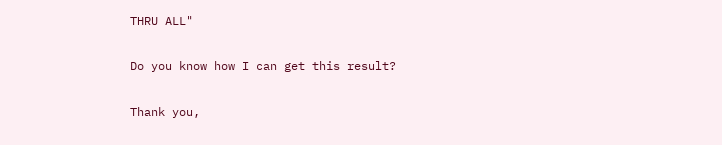THRU ALL"

Do you know how I can get this result?

Thank you,